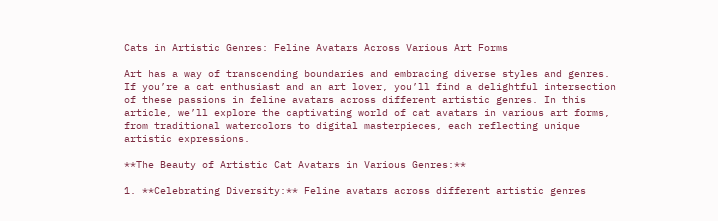Cats in Artistic Genres: Feline Avatars Across Various Art Forms

Art has a way of transcending boundaries and embracing diverse styles and genres. If you’re a cat enthusiast and an art lover, you’ll find a delightful intersection of these passions in feline avatars across different artistic genres. In this article, we’ll explore the captivating world of cat avatars in various art forms, from traditional watercolors to digital masterpieces, each reflecting unique artistic expressions.

**The Beauty of Artistic Cat Avatars in Various Genres:**

1. **Celebrating Diversity:** Feline avatars across different artistic genres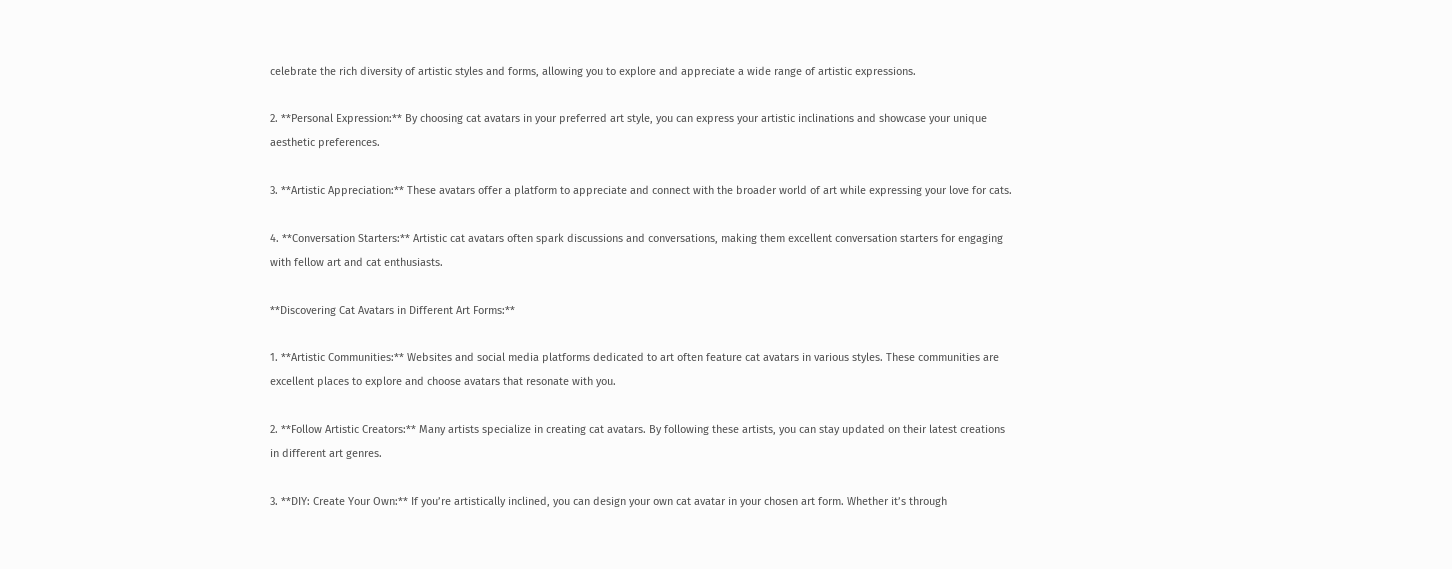celebrate the rich diversity of artistic styles and forms, allowing you to explore and appreciate a wide range of artistic expressions.

2. **Personal Expression:** By choosing cat avatars in your preferred art style, you can express your artistic inclinations and showcase your unique aesthetic preferences.

3. **Artistic Appreciation:** These avatars offer a platform to appreciate and connect with the broader world of art while expressing your love for cats.

4. **Conversation Starters:** Artistic cat avatars often spark discussions and conversations, making them excellent conversation starters for engaging with fellow art and cat enthusiasts.

**Discovering Cat Avatars in Different Art Forms:**

1. **Artistic Communities:** Websites and social media platforms dedicated to art often feature cat avatars in various styles. These communities are excellent places to explore and choose avatars that resonate with you.

2. **Follow Artistic Creators:** Many artists specialize in creating cat avatars. By following these artists, you can stay updated on their latest creations in different art genres.

3. **DIY: Create Your Own:** If you’re artistically inclined, you can design your own cat avatar in your chosen art form. Whether it’s through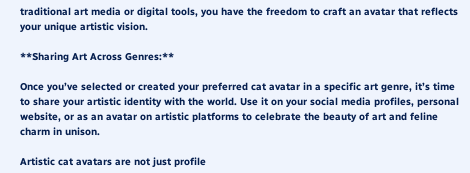traditional art media or digital tools, you have the freedom to craft an avatar that reflects your unique artistic vision.

**Sharing Art Across Genres:**

Once you’ve selected or created your preferred cat avatar in a specific art genre, it’s time to share your artistic identity with the world. Use it on your social media profiles, personal website, or as an avatar on artistic platforms to celebrate the beauty of art and feline charm in unison.

Artistic cat avatars are not just profile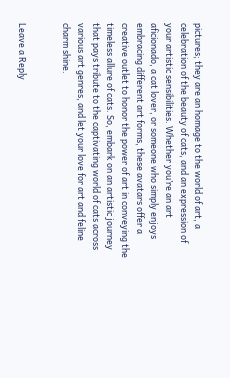pictures; they are an homage to the world of art, a celebration of the beauty of cats, and an expression of your artistic sensibilities. Whether you’re an art aficionado, a cat lover, or someone who simply enjoys embracing different art forms, these avatars offer a creative outlet to honor the power of art in conveying the timeless allure of cats. So, embark on an artistic journey that pays tribute to the captivating world of cats across various art genres, and let your love for art and feline charm shine.


Leave a Reply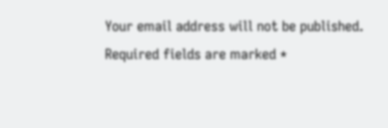Your email address will not be published. Required fields are marked *